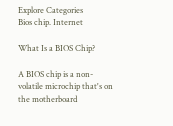Explore Categories
Bios chip. Internet

What Is a BIOS Chip?

A BIOS chip is a non-volatile microchip that's on the motherboard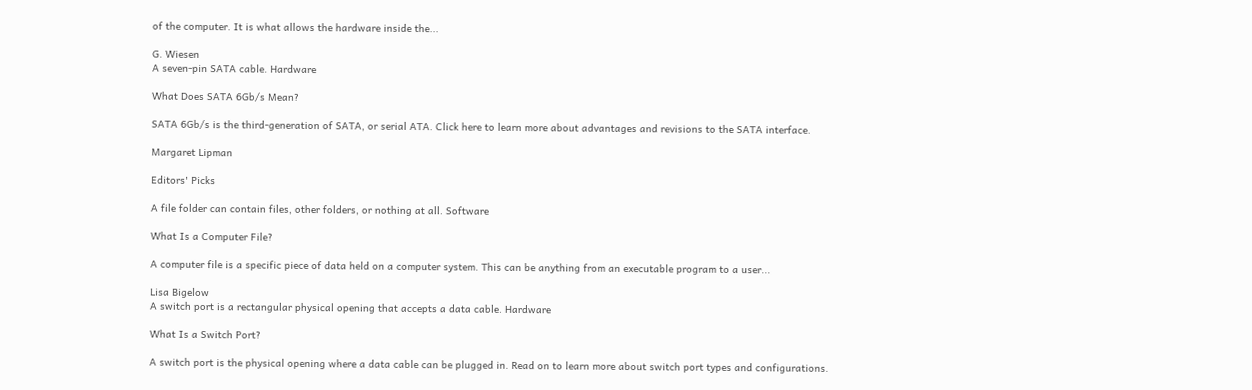of the computer. It is what allows the hardware inside the...

G. Wiesen
A seven-pin SATA cable. Hardware

What Does SATA 6Gb/s Mean?

SATA 6Gb/s is the third-generation of SATA, or serial ATA. Click here to learn more about advantages and revisions to the SATA interface.

Margaret Lipman

Editors' Picks

A file folder can contain files, other folders, or nothing at all. Software

What Is a Computer File?

A computer file is a specific piece of data held on a computer system. This can be anything from an executable program to a user...

Lisa Bigelow
A switch port is a rectangular physical opening that accepts a data cable. Hardware

What Is a Switch Port?

A switch port is the physical opening where a data cable can be plugged in. Read on to learn more about switch port types and configurations.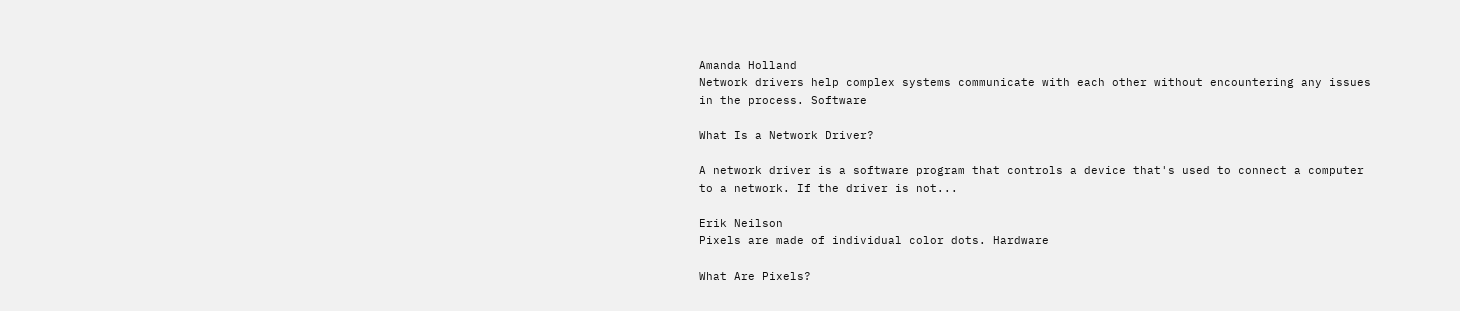Amanda Holland
Network drivers help complex systems communicate with each other without encountering any issues in the process. Software

What Is a Network Driver?

A network driver is a software program that controls a device that's used to connect a computer to a network. If the driver is not...

Erik Neilson
Pixels are made of individual color dots. Hardware

What Are Pixels?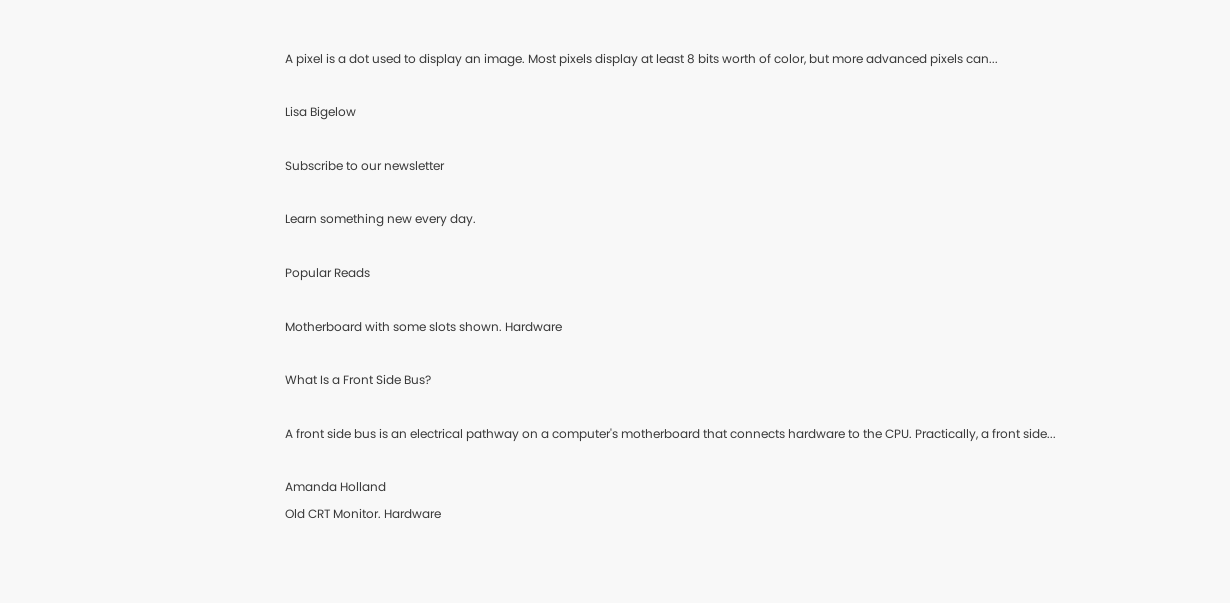A pixel is a dot used to display an image. Most pixels display at least 8 bits worth of color, but more advanced pixels can...

Lisa Bigelow

Subscribe to our newsletter

Learn something new every day.

Popular Reads

Motherboard with some slots shown. Hardware

What Is a Front Side Bus?

A front side bus is an electrical pathway on a computer's motherboard that connects hardware to the CPU. Practically, a front side...

Amanda Holland
Old CRT Monitor. Hardware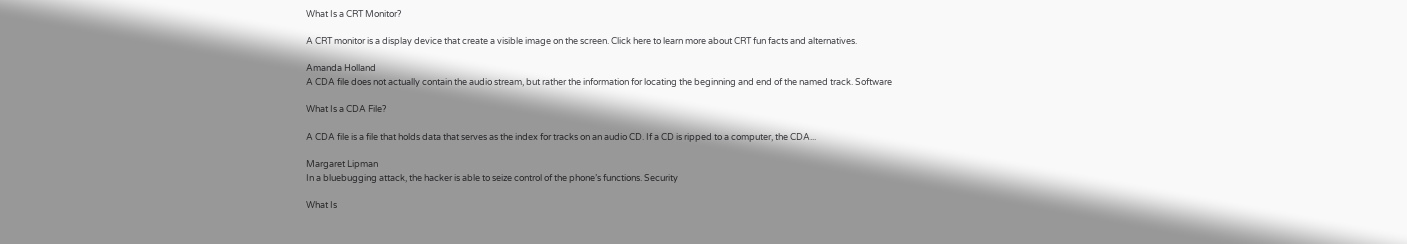What Is a CRT Monitor?

A CRT monitor is a display device that create a visible image on the screen. Click here to learn more about CRT fun facts and alternatives.

Amanda Holland
A CDA file does not actually contain the audio stream, but rather the information for locating the beginning and end of the named track. Software

What Is a CDA File?

A CDA file is a file that holds data that serves as the index for tracks on an audio CD. If a CD is ripped to a computer, the CDA...

Margaret Lipman
In a bluebugging attack, the hacker is able to seize control of the phone’s functions. Security

What Is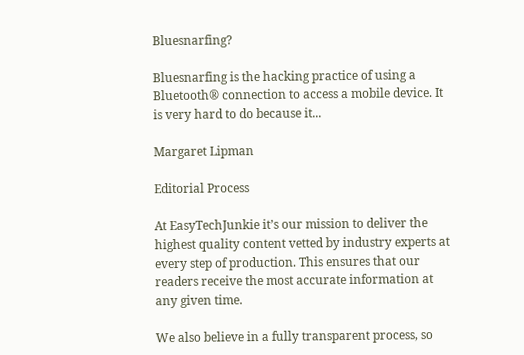Bluesnarfing?

Bluesnarfing is the hacking practice of using a Bluetooth® connection to access a mobile device. It is very hard to do because it...

Margaret Lipman

Editorial Process

At EasyTechJunkie it’s our mission to deliver the highest quality content vetted by industry experts at every step of production. This ensures that our readers receive the most accurate information at any given time.

We also believe in a fully transparent process, so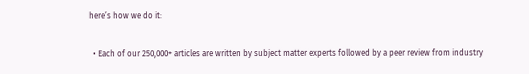here’s how we do it:

  • Each of our 250,000+ articles are written by subject matter experts followed by a peer review from industry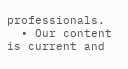professionals.
  • Our content is current and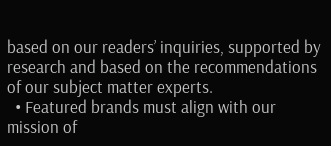based on our readers’ inquiries, supported by research and based on the recommendations of our subject matter experts.
  • Featured brands must align with our mission of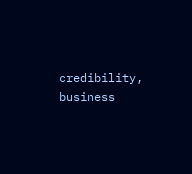credibility, business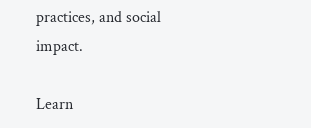practices, and social impact.

Learn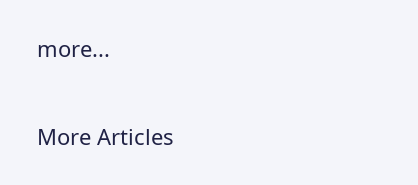more...

More Articles